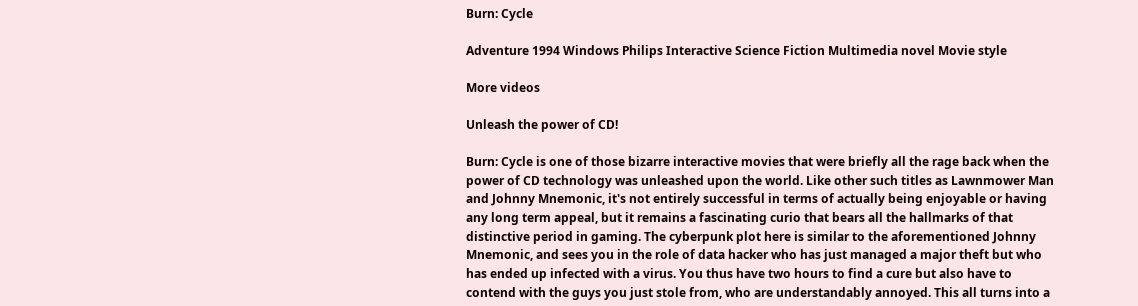Burn: Cycle

Adventure 1994 Windows Philips Interactive Science Fiction Multimedia novel Movie style

More videos

Unleash the power of CD!

Burn: Cycle is one of those bizarre interactive movies that were briefly all the rage back when the power of CD technology was unleashed upon the world. Like other such titles as Lawnmower Man and Johnny Mnemonic, it's not entirely successful in terms of actually being enjoyable or having any long term appeal, but it remains a fascinating curio that bears all the hallmarks of that distinctive period in gaming. The cyberpunk plot here is similar to the aforementioned Johnny Mnemonic, and sees you in the role of data hacker who has just managed a major theft but who has ended up infected with a virus. You thus have two hours to find a cure but also have to contend with the guys you just stole from, who are understandably annoyed. This all turns into a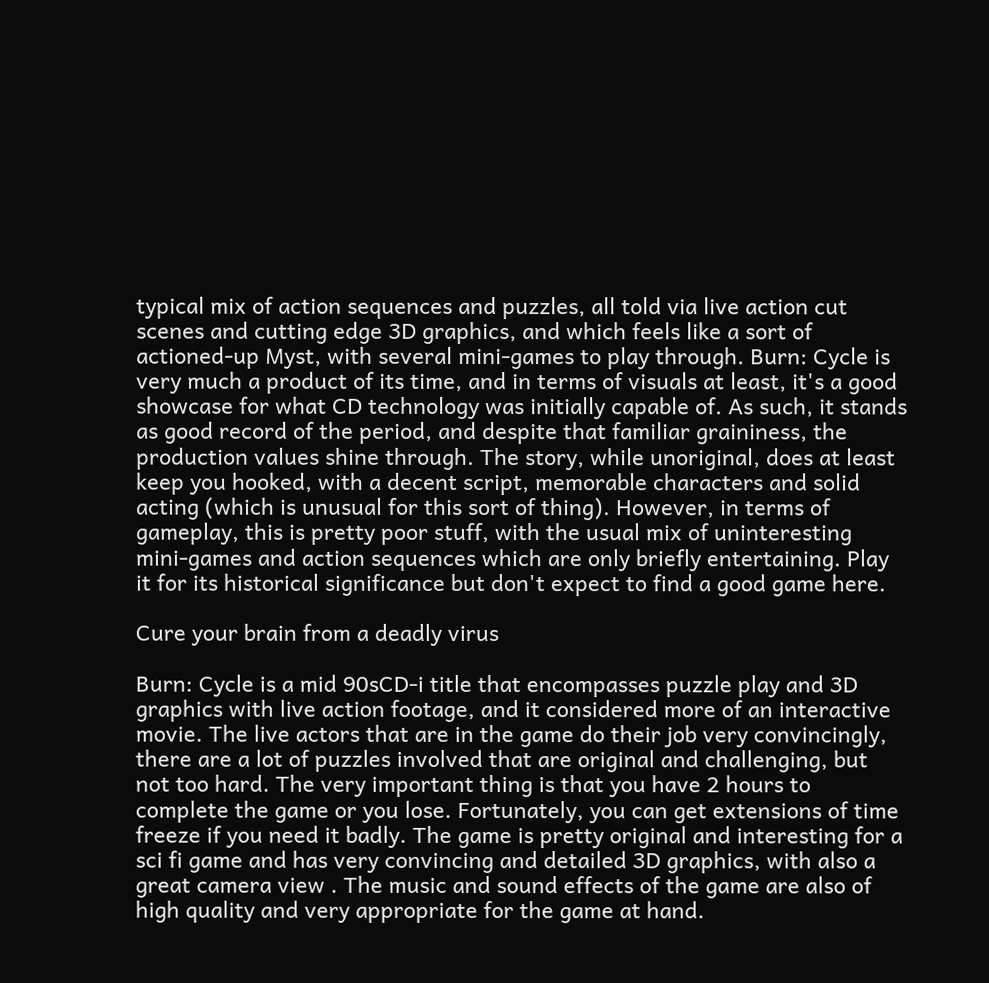typical mix of action sequences and puzzles, all told via live action cut scenes and cutting edge 3D graphics, and which feels like a sort of actioned-up Myst, with several mini-games to play through. Burn: Cycle is very much a product of its time, and in terms of visuals at least, it's a good showcase for what CD technology was initially capable of. As such, it stands as good record of the period, and despite that familiar graininess, the production values shine through. The story, while unoriginal, does at least keep you hooked, with a decent script, memorable characters and solid acting (which is unusual for this sort of thing). However, in terms of gameplay, this is pretty poor stuff, with the usual mix of uninteresting mini-games and action sequences which are only briefly entertaining. Play it for its historical significance but don't expect to find a good game here.

Cure your brain from a deadly virus

Burn: Cycle is a mid 90sCD-i title that encompasses puzzle play and 3D graphics with live action footage, and it considered more of an interactive movie. The live actors that are in the game do their job very convincingly, there are a lot of puzzles involved that are original and challenging, but not too hard. The very important thing is that you have 2 hours to complete the game or you lose. Fortunately, you can get extensions of time freeze if you need it badly. The game is pretty original and interesting for a sci fi game and has very convincing and detailed 3D graphics, with also a great camera view . The music and sound effects of the game are also of high quality and very appropriate for the game at hand.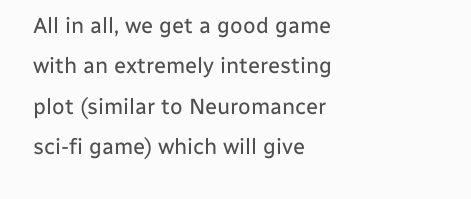All in all, we get a good game with an extremely interesting plot (similar to Neuromancer sci-fi game) which will give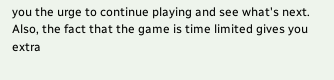you the urge to continue playing and see what's next. Also, the fact that the game is time limited gives you extra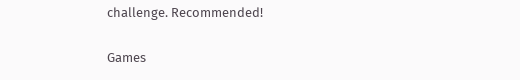challenge. Recommended!

Games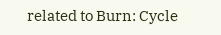related to Burn: Cycle